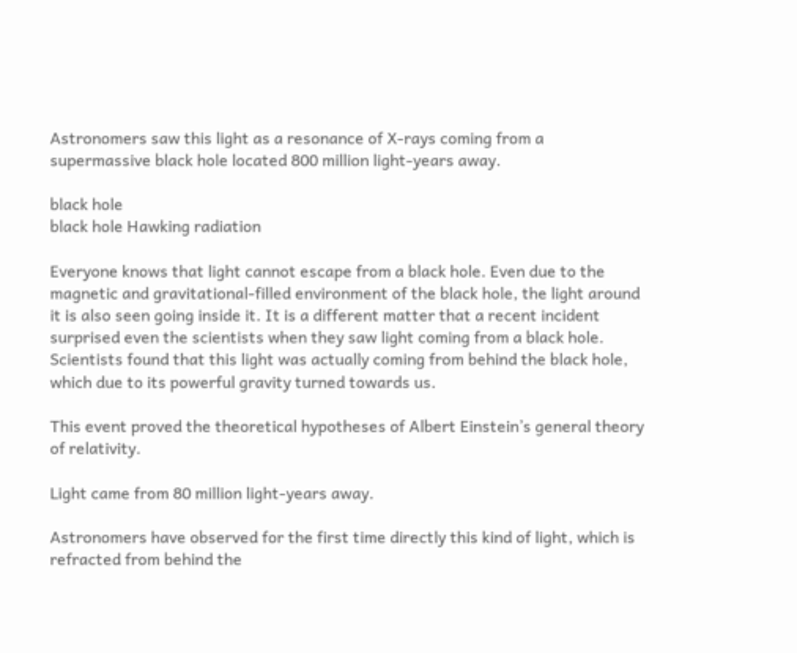Astronomers saw this light as a resonance of X-rays coming from a supermassive black hole located 800 million light-years away.

black hole
black hole Hawking radiation

Everyone knows that light cannot escape from a black hole. Even due to the magnetic and gravitational-filled environment of the black hole, the light around it is also seen going inside it. It is a different matter that a recent incident surprised even the scientists when they saw light coming from a black hole. Scientists found that this light was actually coming from behind the black hole, which due to its powerful gravity turned towards us.

This event proved the theoretical hypotheses of Albert Einstein’s general theory of relativity.

Light came from 80 million light-years away.

Astronomers have observed for the first time directly this kind of light, which is refracted from behind the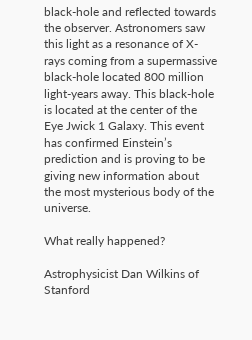black-hole and reflected towards the observer. Astronomers saw this light as a resonance of X-rays coming from a supermassive black-hole located 800 million light-years away. This black-hole is located at the center of the Eye Jwick 1 Galaxy. This event has confirmed Einstein’s prediction and is proving to be giving new information about the most mysterious body of the universe.

What really happened?

Astrophysicist Dan Wilkins of Stanford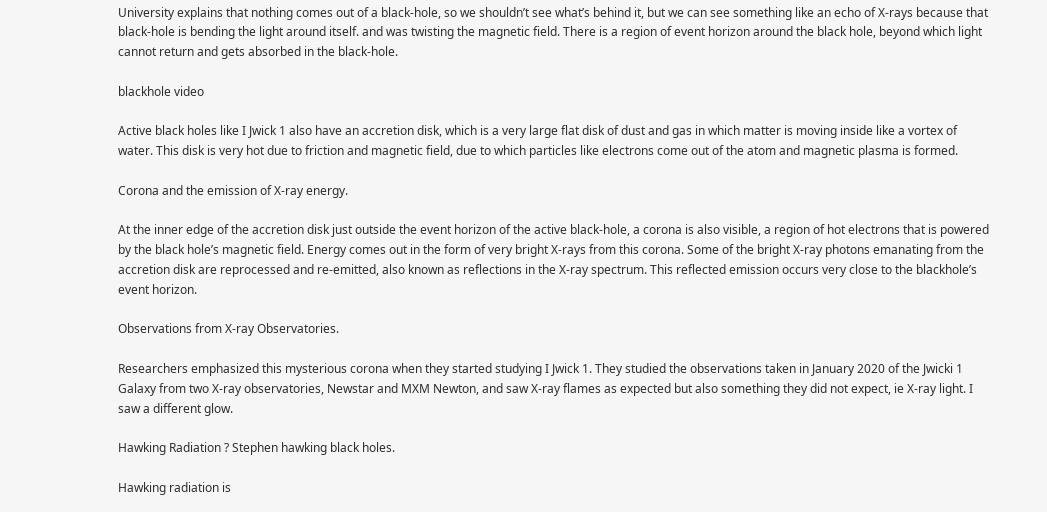University explains that nothing comes out of a black-hole, so we shouldn’t see what’s behind it, but we can see something like an echo of X-rays because that black-hole is bending the light around itself. and was twisting the magnetic field. There is a region of event horizon around the black hole, beyond which light cannot return and gets absorbed in the black-hole.

blackhole video

Active black holes like I Jwick 1 also have an accretion disk, which is a very large flat disk of dust and gas in which matter is moving inside like a vortex of water. This disk is very hot due to friction and magnetic field, due to which particles like electrons come out of the atom and magnetic plasma is formed.

Corona and the emission of X-ray energy.

At the inner edge of the accretion disk just outside the event horizon of the active black-hole, a corona is also visible, a region of hot electrons that is powered by the black hole’s magnetic field. Energy comes out in the form of very bright X-rays from this corona. Some of the bright X-ray photons emanating from the accretion disk are reprocessed and re-emitted, also known as reflections in the X-ray spectrum. This reflected emission occurs very close to the blackhole’s event horizon.

Observations from X-ray Observatories.

Researchers emphasized this mysterious corona when they started studying I Jwick 1. They studied the observations taken in January 2020 of the Jwicki 1 Galaxy from two X-ray observatories, Newstar and MXM Newton, and saw X-ray flames as expected but also something they did not expect, ie X-ray light. I saw a different glow.

Hawking Radiation ? Stephen hawking black holes.

Hawking radiation is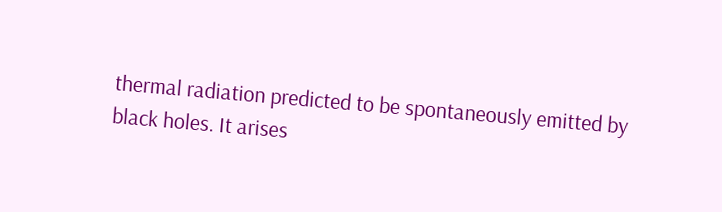thermal radiation predicted to be spontaneously emitted by black holes. It arises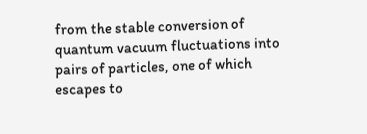from the stable conversion of quantum vacuum fluctuations into pairs of particles, one of which escapes to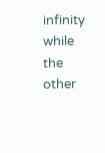infinity while the other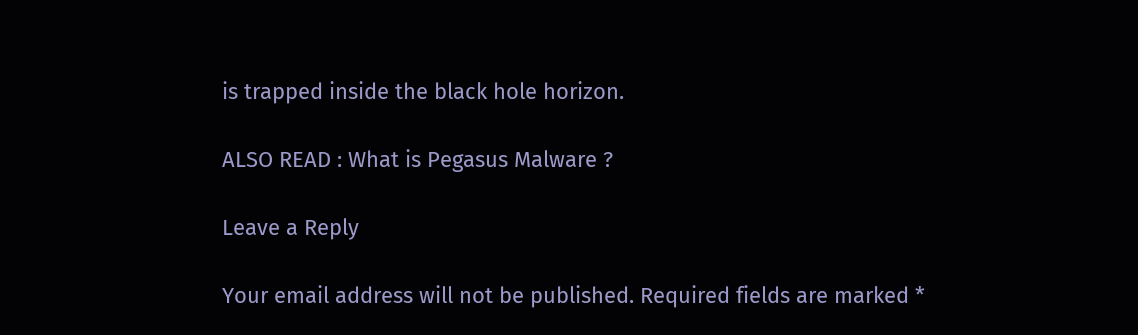is trapped inside the black hole horizon.

ALSO READ : What is Pegasus Malware ?

Leave a Reply

Your email address will not be published. Required fields are marked *